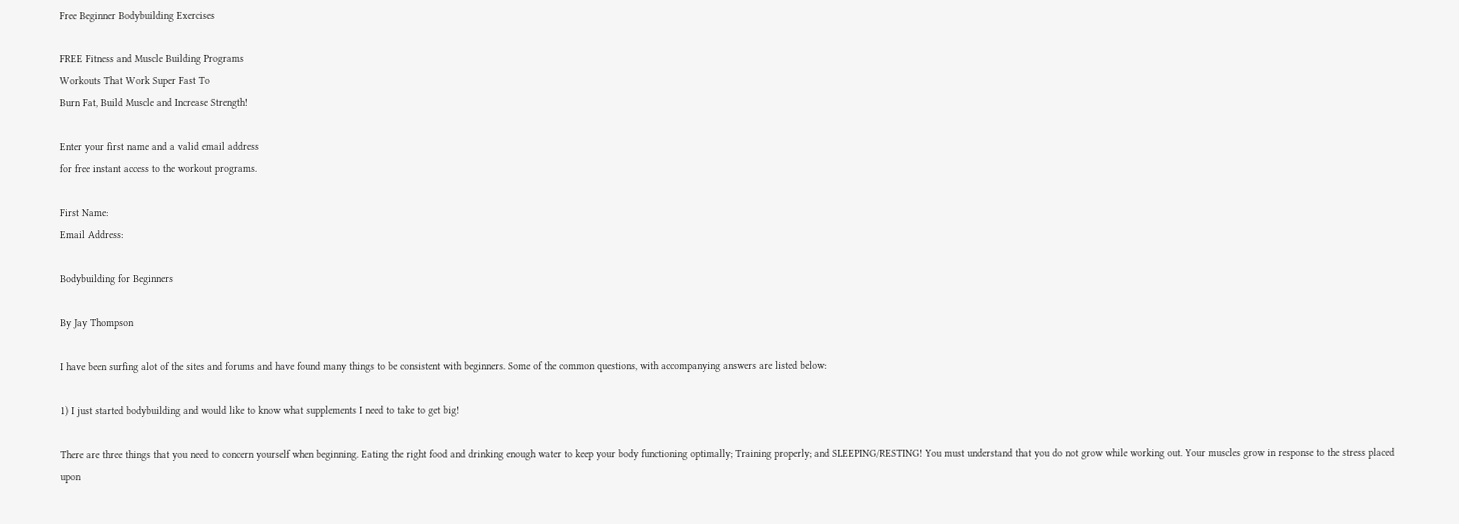Free Beginner Bodybuilding Exercises

FREE Fitness and Muscle Building Programs
Workouts That Work Super Fast To
Burn Fat, Build Muscle and Increase Strength!

Enter your first name and a valid email address
for free instant access to the workout programs.

First Name:
Email Address:

Bodybuilding for Beginners

By Jay Thompson

I have been surfing alot of the sites and forums and have found many things to be consistent with beginners. Some of the common questions, with accompanying answers are listed below:

1) I just started bodybuilding and would like to know what supplements I need to take to get big!

There are three things that you need to concern yourself when beginning. Eating the right food and drinking enough water to keep your body functioning optimally; Training properly; and SLEEPING/RESTING! You must understand that you do not grow while working out. Your muscles grow in response to the stress placed upon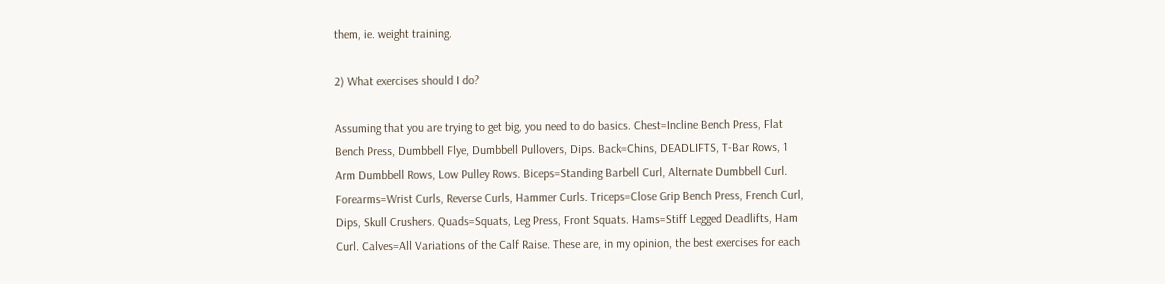them, ie. weight training.

2) What exercises should I do?

Assuming that you are trying to get big, you need to do basics. Chest=Incline Bench Press, Flat Bench Press, Dumbbell Flye, Dumbbell Pullovers, Dips. Back=Chins, DEADLIFTS, T-Bar Rows, 1 Arm Dumbbell Rows, Low Pulley Rows. Biceps=Standing Barbell Curl, Alternate Dumbbell Curl. Forearms=Wrist Curls, Reverse Curls, Hammer Curls. Triceps=Close Grip Bench Press, French Curl, Dips, Skull Crushers. Quads=Squats, Leg Press, Front Squats. Hams=Stiff Legged Deadlifts, Ham Curl. Calves=All Variations of the Calf Raise. These are, in my opinion, the best exercises for each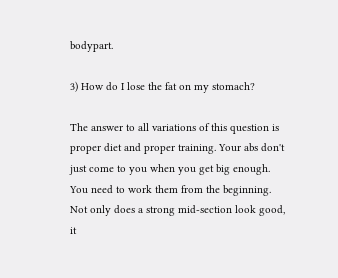bodypart.

3) How do I lose the fat on my stomach?

The answer to all variations of this question is proper diet and proper training. Your abs don't just come to you when you get big enough. You need to work them from the beginning. Not only does a strong mid-section look good, it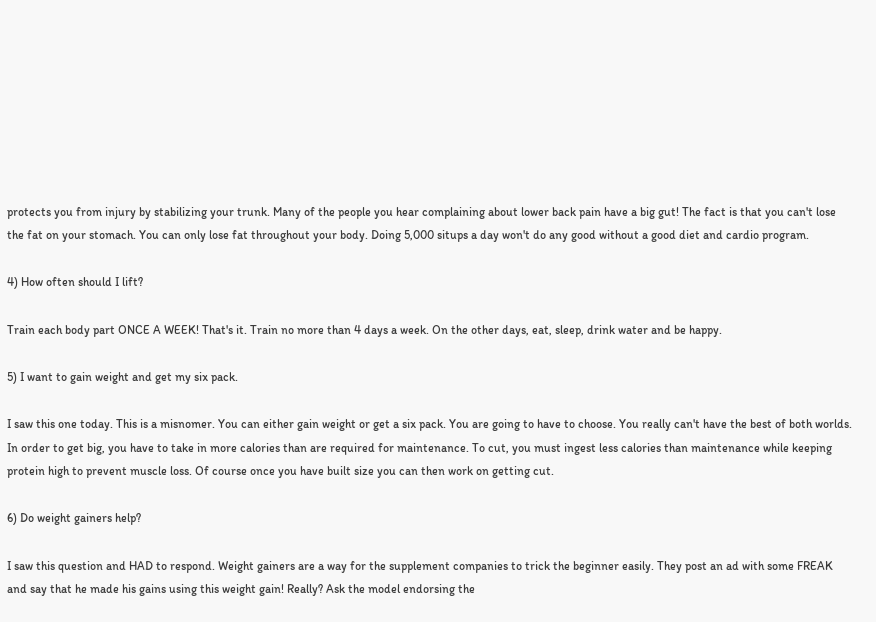protects you from injury by stabilizing your trunk. Many of the people you hear complaining about lower back pain have a big gut! The fact is that you can't lose the fat on your stomach. You can only lose fat throughout your body. Doing 5,000 situps a day won't do any good without a good diet and cardio program.

4) How often should I lift?

Train each body part ONCE A WEEK! That's it. Train no more than 4 days a week. On the other days, eat, sleep, drink water and be happy.

5) I want to gain weight and get my six pack.

I saw this one today. This is a misnomer. You can either gain weight or get a six pack. You are going to have to choose. You really can't have the best of both worlds. In order to get big, you have to take in more calories than are required for maintenance. To cut, you must ingest less calories than maintenance while keeping protein high to prevent muscle loss. Of course once you have built size you can then work on getting cut.

6) Do weight gainers help?

I saw this question and HAD to respond. Weight gainers are a way for the supplement companies to trick the beginner easily. They post an ad with some FREAK and say that he made his gains using this weight gain! Really? Ask the model endorsing the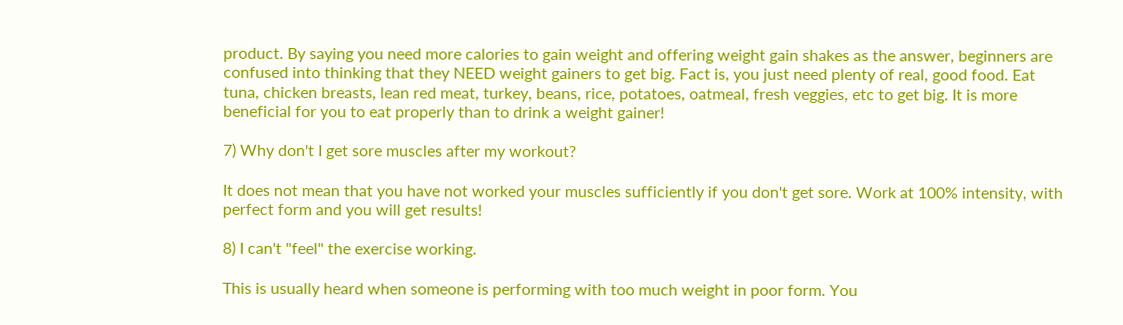product. By saying you need more calories to gain weight and offering weight gain shakes as the answer, beginners are confused into thinking that they NEED weight gainers to get big. Fact is, you just need plenty of real, good food. Eat tuna, chicken breasts, lean red meat, turkey, beans, rice, potatoes, oatmeal, fresh veggies, etc to get big. It is more beneficial for you to eat properly than to drink a weight gainer!

7) Why don't I get sore muscles after my workout?

It does not mean that you have not worked your muscles sufficiently if you don't get sore. Work at 100% intensity, with perfect form and you will get results!

8) I can't "feel" the exercise working.

This is usually heard when someone is performing with too much weight in poor form. You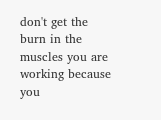don't get the burn in the muscles you are working because you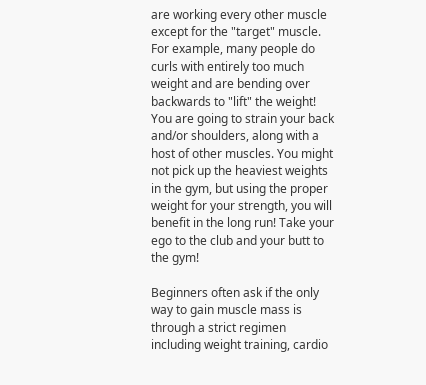are working every other muscle except for the "target" muscle. For example, many people do curls with entirely too much weight and are bending over backwards to "lift" the weight! You are going to strain your back and/or shoulders, along with a host of other muscles. You might not pick up the heaviest weights in the gym, but using the proper weight for your strength, you will benefit in the long run! Take your ego to the club and your butt to the gym!

Beginners often ask if the only way to gain muscle mass is through a strict regimen including weight training, cardio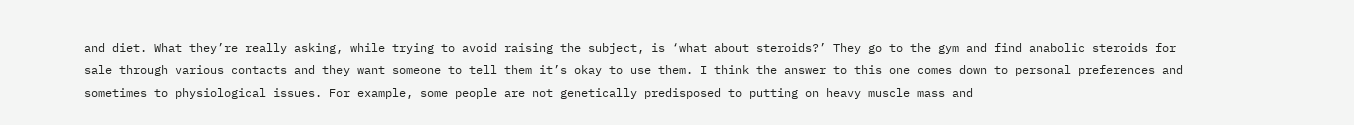and diet. What they’re really asking, while trying to avoid raising the subject, is ‘what about steroids?’ They go to the gym and find anabolic steroids for sale through various contacts and they want someone to tell them it’s okay to use them. I think the answer to this one comes down to personal preferences and sometimes to physiological issues. For example, some people are not genetically predisposed to putting on heavy muscle mass and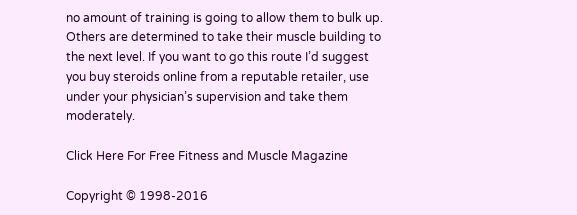no amount of training is going to allow them to bulk up. Others are determined to take their muscle building to the next level. If you want to go this route I’d suggest you buy steroids online from a reputable retailer, use under your physician’s supervision and take them moderately.

Click Here For Free Fitness and Muscle Magazine

Copyright © 1998-2016